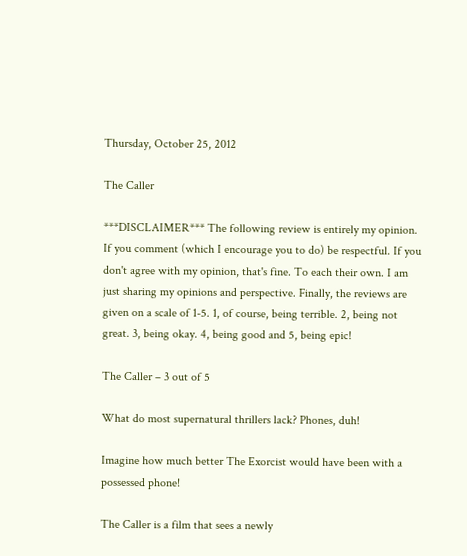Thursday, October 25, 2012

The Caller

***DISCLAIMER*** The following review is entirely my opinion. If you comment (which I encourage you to do) be respectful. If you don't agree with my opinion, that's fine. To each their own. I am just sharing my opinions and perspective. Finally, the reviews are given on a scale of 1-5. 1, of course, being terrible. 2, being not great. 3, being okay. 4, being good and 5, being epic!

The Caller – 3 out of 5

What do most supernatural thrillers lack? Phones, duh!

Imagine how much better The Exorcist would have been with a possessed phone!

The Caller is a film that sees a newly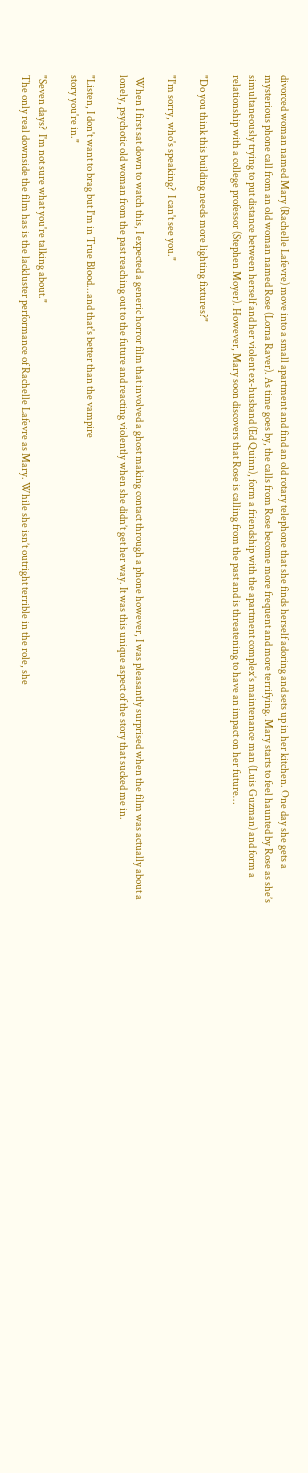divorced woman named Mary (Rachelle Lafevre) move into a small apartment and find an old rotary telephone that she finds herself adoring and sets up in her kitchen. One day she gets a mysterious phone call from an old woman named Rose (Lorna Raver). As time goes by, the calls from Rose become more frequent and more terrifying. Mary starts to feel haunted by Rose as she’s simultaneously trying to put distance between herself and her violent ex-husband (Ed Quinn), form a friendship with the apartment complex’s maintenance man (Luis Guzman) and form a relationship with a college professor (Stephen Moyer). However, Mary soon discovers that Rose is calling from the past and is threatening to have an impact on her future…

"Do you think this building needs more lighting fixtures?"

"I'm sorry, who's speaking?  I can't see you."

 When I first sat down to watch this, I expected a generic horror film that involved a ghost making contact through a phone however, I was pleasantly surprised when the film was actually about a lonely, psychotic old woman from the past reaching out to the future and reacting violently when she didn’t get her way. It was this unique aspect of the story that sucked me in.

"Listen, I don't want to brag but I'm in True Blood...and that's better than the vampire
story you're in."

"Seven days?  I'm not sure what you're talking about."
The only real downside the film has is the lackluster performance of Rachelle Lafevre as Mary. While she isn’t outright terrible in the role, she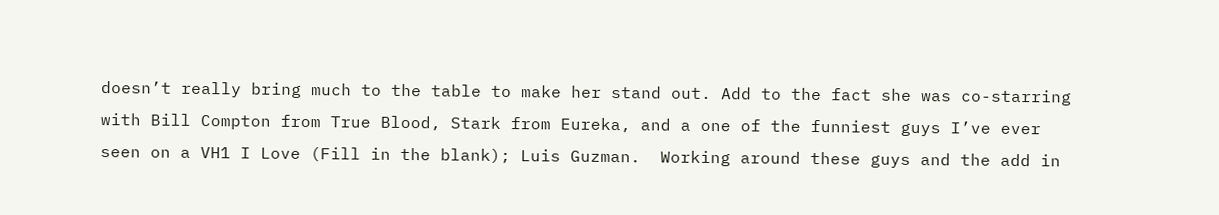doesn’t really bring much to the table to make her stand out. Add to the fact she was co-starring with Bill Compton from True Blood, Stark from Eureka, and a one of the funniest guys I’ve ever seen on a VH1 I Love (Fill in the blank); Luis Guzman.  Working around these guys and the add in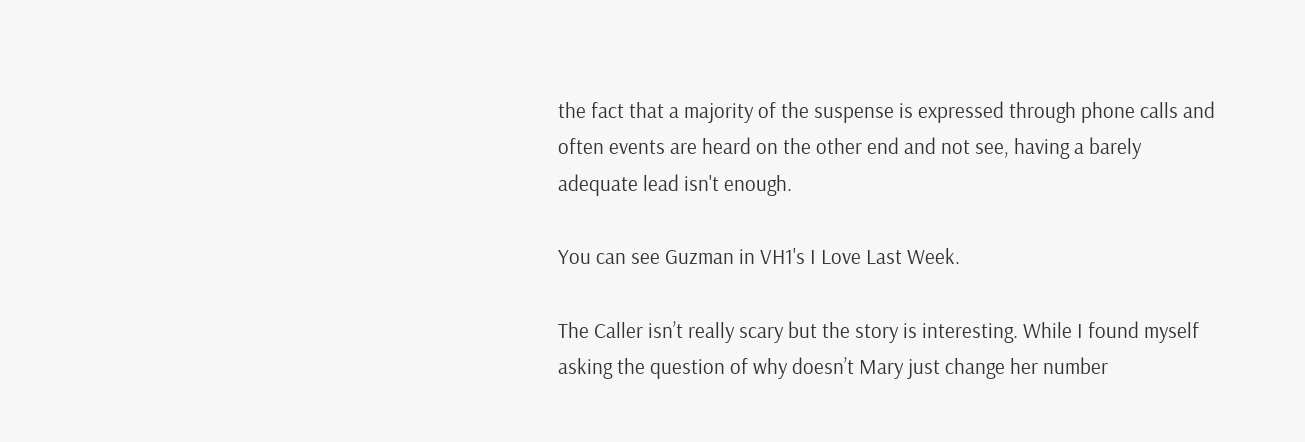the fact that a majority of the suspense is expressed through phone calls and often events are heard on the other end and not see, having a barely adequate lead isn't enough.

You can see Guzman in VH1's I Love Last Week.

The Caller isn’t really scary but the story is interesting. While I found myself asking the question of why doesn’t Mary just change her number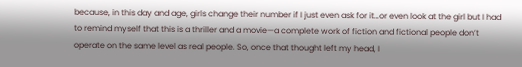because, in this day and age, girls change their number if I just even ask for it…or even look at the girl but I had to remind myself that this is a thriller and a movie—a complete work of fiction and fictional people don’t operate on the same level as real people. So, once that thought left my head, I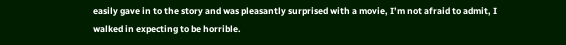easily gave in to the story and was pleasantly surprised with a movie, I’m not afraid to admit, I walked in expecting to be horrible.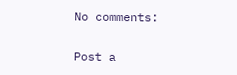No comments:

Post a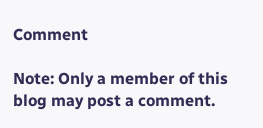Comment

Note: Only a member of this blog may post a comment.